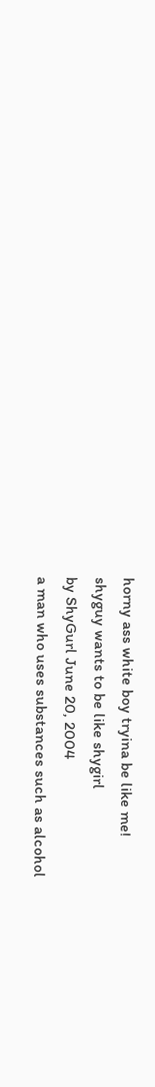horny ass white boy tryina be like me!
shyguy wants to be like shygirl
by ShyGurl June 20, 2004
a man who uses substances such as alcohol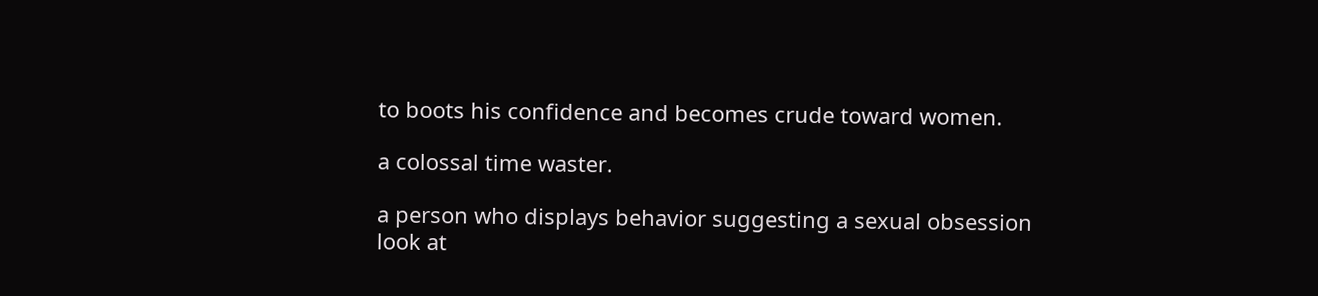to boots his confidence and becomes crude toward women.

a colossal time waster.

a person who displays behavior suggesting a sexual obsession
look at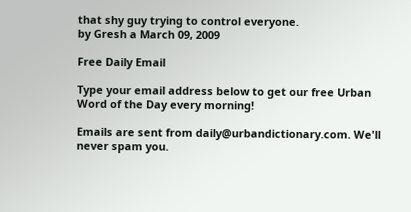that shy guy trying to control everyone.
by Gresh a March 09, 2009

Free Daily Email

Type your email address below to get our free Urban Word of the Day every morning!

Emails are sent from daily@urbandictionary.com. We'll never spam you.